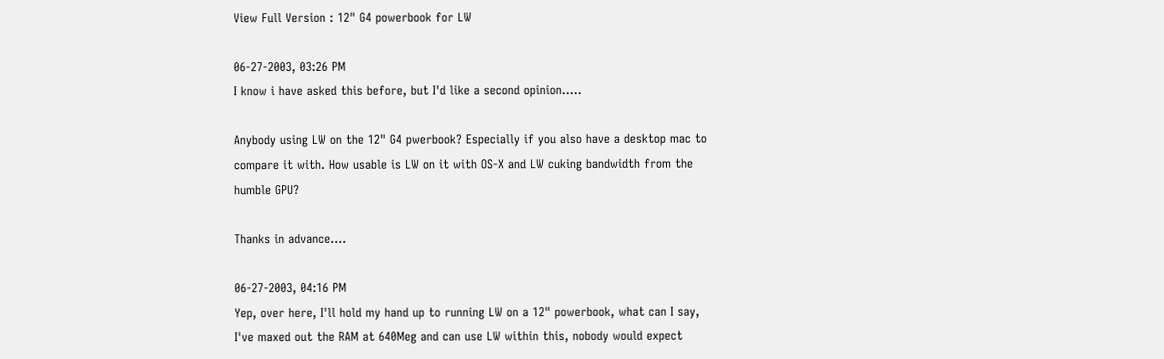View Full Version : 12" G4 powerbook for LW

06-27-2003, 03:26 PM
I know i have asked this before, but I'd like a second opinion.....

Anybody using LW on the 12" G4 pwerbook? Especially if you also have a desktop mac to compare it with. How usable is LW on it with OS-X and LW cuking bandwidth from the humble GPU?

Thanks in advance....

06-27-2003, 04:16 PM
Yep, over here, I'll hold my hand up to running LW on a 12" powerbook, what can I say, I've maxed out the RAM at 640Meg and can use LW within this, nobody would expect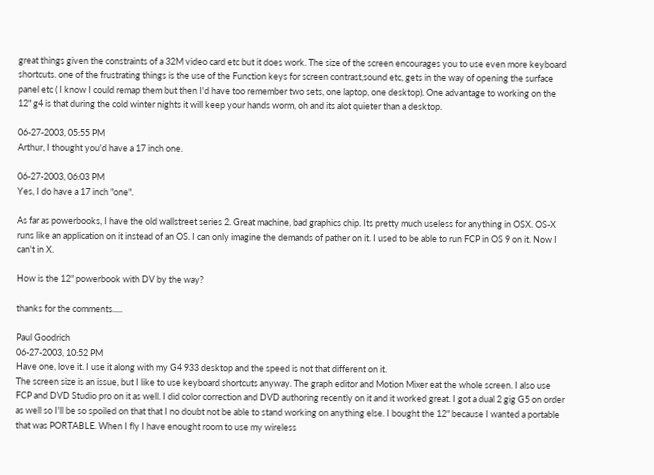great things given the constraints of a 32M video card etc but it does work. The size of the screen encourages you to use even more keyboard shortcuts. one of the frustrating things is the use of the Function keys for screen contrast,sound etc, gets in the way of opening the surface panel etc ( I know I could remap them but then I'd have too remember two sets, one laptop, one desktop). One advantage to working on the 12" g4 is that during the cold winter nights it will keep your hands worm, oh and its alot quieter than a desktop.

06-27-2003, 05:55 PM
Arthur, I thought you'd have a 17 inch one.

06-27-2003, 06:03 PM
Yes, I do have a 17 inch "one".

As far as powerbooks, I have the old wallstreet series 2. Great machine, bad graphics chip. Its pretty much useless for anything in OSX. OS-X runs like an application on it instead of an OS. I can only imagine the demands of pather on it. I used to be able to run FCP in OS 9 on it. Now I can't in X.

How is the 12" powerbook with DV by the way?

thanks for the comments.....

Paul Goodrich
06-27-2003, 10:52 PM
Have one, love it. I use it along with my G4 933 desktop and the speed is not that different on it.
The screen size is an issue, but I like to use keyboard shortcuts anyway. The graph editor and Motion Mixer eat the whole screen. I also use FCP and DVD Studio pro on it as well. I did color correction and DVD authoring recently on it and it worked great. I got a dual 2 gig G5 on order as well so I'll be so spoiled on that that I no doubt not be able to stand working on anything else. I bought the 12" because I wanted a portable that was PORTABLE. When I fly I have enought room to use my wireless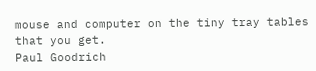mouse and computer on the tiny tray tables that you get.
Paul Goodrich